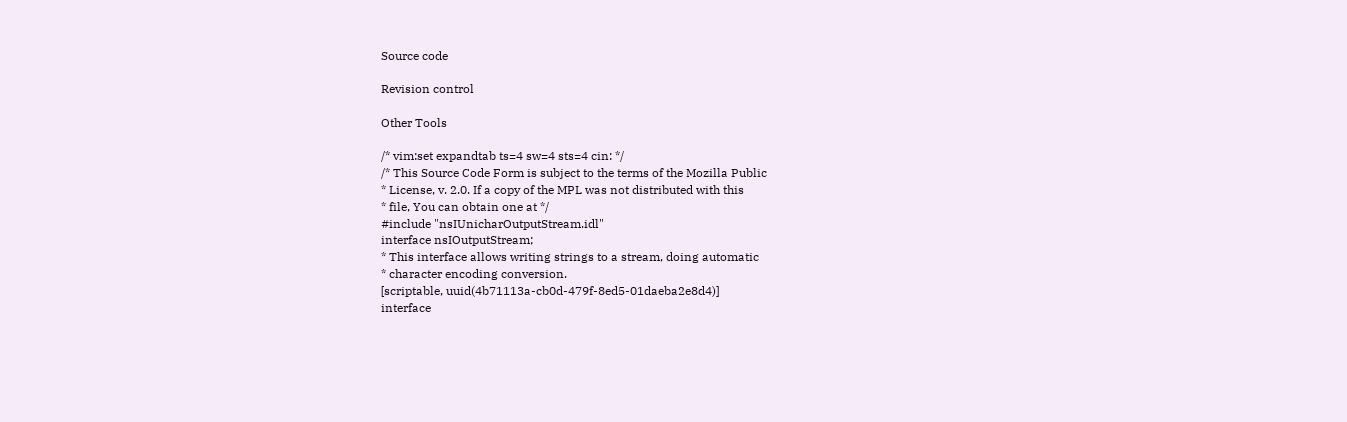Source code

Revision control

Other Tools

/* vim:set expandtab ts=4 sw=4 sts=4 cin: */
/* This Source Code Form is subject to the terms of the Mozilla Public
* License, v. 2.0. If a copy of the MPL was not distributed with this
* file, You can obtain one at */
#include "nsIUnicharOutputStream.idl"
interface nsIOutputStream;
* This interface allows writing strings to a stream, doing automatic
* character encoding conversion.
[scriptable, uuid(4b71113a-cb0d-479f-8ed5-01daeba2e8d4)]
interface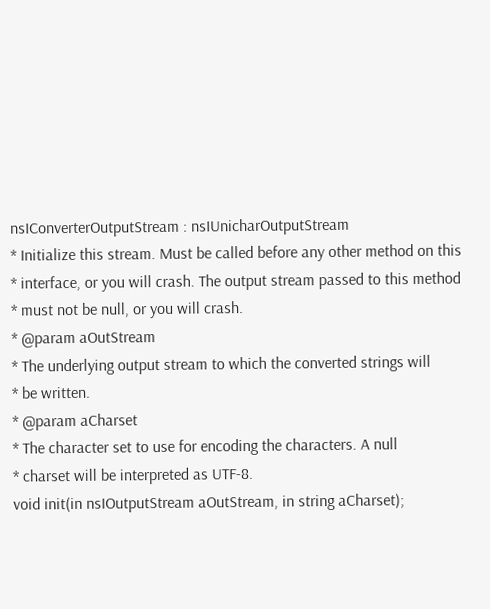nsIConverterOutputStream : nsIUnicharOutputStream
* Initialize this stream. Must be called before any other method on this
* interface, or you will crash. The output stream passed to this method
* must not be null, or you will crash.
* @param aOutStream
* The underlying output stream to which the converted strings will
* be written.
* @param aCharset
* The character set to use for encoding the characters. A null
* charset will be interpreted as UTF-8.
void init(in nsIOutputStream aOutStream, in string aCharset);